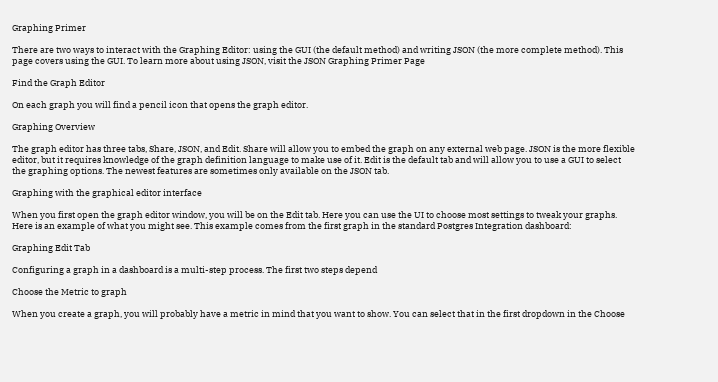Graphing Primer

There are two ways to interact with the Graphing Editor: using the GUI (the default method) and writing JSON (the more complete method). This page covers using the GUI. To learn more about using JSON, visit the JSON Graphing Primer Page

Find the Graph Editor

On each graph you will find a pencil icon that opens the graph editor.

Graphing Overview

The graph editor has three tabs, Share, JSON, and Edit. Share will allow you to embed the graph on any external web page. JSON is the more flexible editor, but it requires knowledge of the graph definition language to make use of it. Edit is the default tab and will allow you to use a GUI to select the graphing options. The newest features are sometimes only available on the JSON tab.

Graphing with the graphical editor interface

When you first open the graph editor window, you will be on the Edit tab. Here you can use the UI to choose most settings to tweak your graphs. Here is an example of what you might see. This example comes from the first graph in the standard Postgres Integration dashboard:

Graphing Edit Tab

Configuring a graph in a dashboard is a multi-step process. The first two steps depend

Choose the Metric to graph

When you create a graph, you will probably have a metric in mind that you want to show. You can select that in the first dropdown in the Choose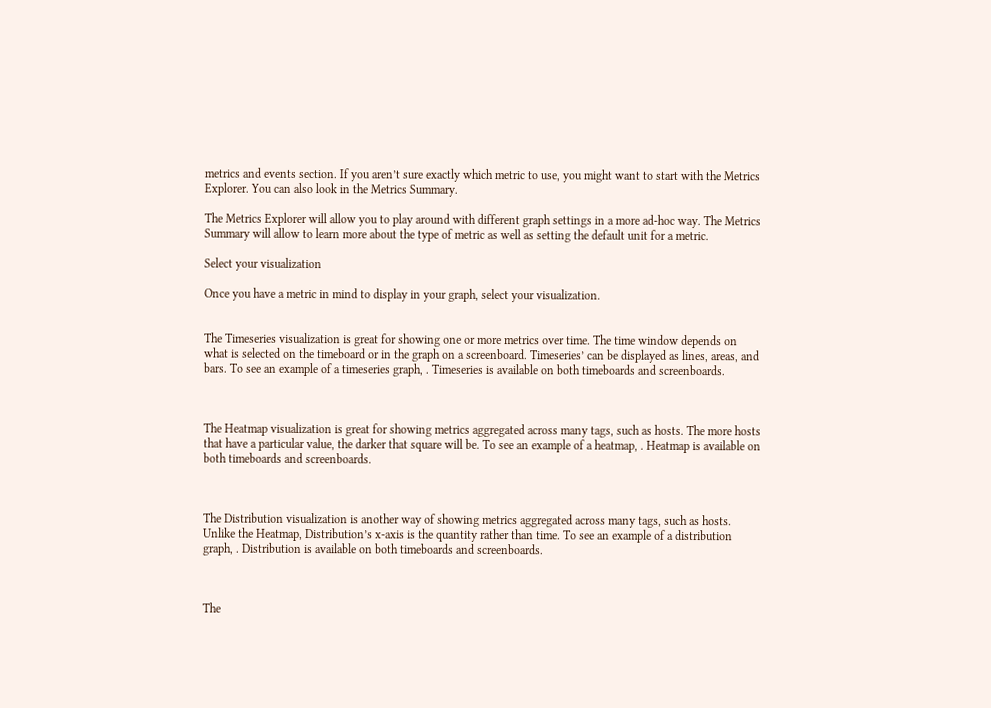metrics and events section. If you aren’t sure exactly which metric to use, you might want to start with the Metrics Explorer. You can also look in the Metrics Summary.

The Metrics Explorer will allow you to play around with different graph settings in a more ad-hoc way. The Metrics Summary will allow to learn more about the type of metric as well as setting the default unit for a metric.

Select your visualization

Once you have a metric in mind to display in your graph, select your visualization.


The Timeseries visualization is great for showing one or more metrics over time. The time window depends on what is selected on the timeboard or in the graph on a screenboard. Timeseries’ can be displayed as lines, areas, and bars. To see an example of a timeseries graph, . Timeseries is available on both timeboards and screenboards.



The Heatmap visualization is great for showing metrics aggregated across many tags, such as hosts. The more hosts that have a particular value, the darker that square will be. To see an example of a heatmap, . Heatmap is available on both timeboards and screenboards.



The Distribution visualization is another way of showing metrics aggregated across many tags, such as hosts. Unlike the Heatmap, Distribution’s x-axis is the quantity rather than time. To see an example of a distribution graph, . Distribution is available on both timeboards and screenboards.



The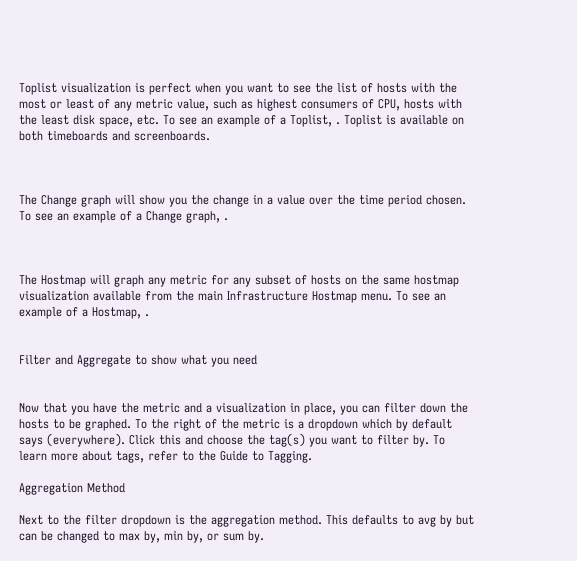Toplist visualization is perfect when you want to see the list of hosts with the most or least of any metric value, such as highest consumers of CPU, hosts with the least disk space, etc. To see an example of a Toplist, . Toplist is available on both timeboards and screenboards.



The Change graph will show you the change in a value over the time period chosen. To see an example of a Change graph, .



The Hostmap will graph any metric for any subset of hosts on the same hostmap visualization available from the main Infrastructure Hostmap menu. To see an example of a Hostmap, .


Filter and Aggregate to show what you need


Now that you have the metric and a visualization in place, you can filter down the hosts to be graphed. To the right of the metric is a dropdown which by default says (everywhere). Click this and choose the tag(s) you want to filter by. To learn more about tags, refer to the Guide to Tagging.

Aggregation Method

Next to the filter dropdown is the aggregation method. This defaults to avg by but can be changed to max by, min by, or sum by.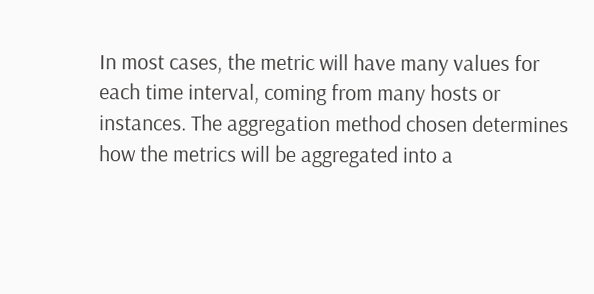In most cases, the metric will have many values for each time interval, coming from many hosts or instances. The aggregation method chosen determines how the metrics will be aggregated into a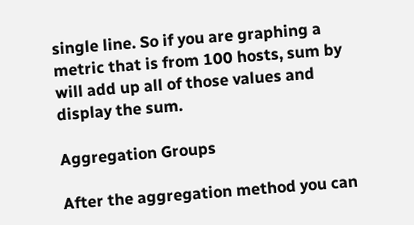single line. So if you are graphing a metric that is from 100 hosts, sum by will add up all of those values and display the sum.

Aggregation Groups

After the aggregation method you can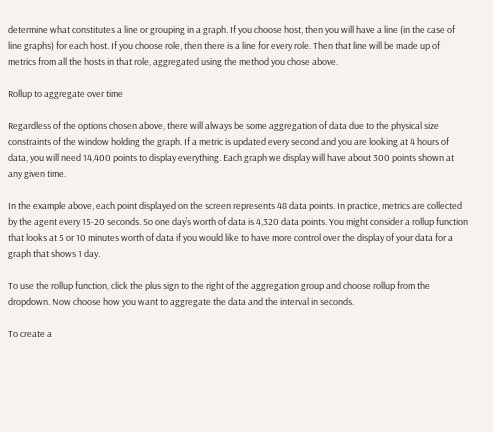determine what constitutes a line or grouping in a graph. If you choose host, then you will have a line (in the case of line graphs) for each host. If you choose role, then there is a line for every role. Then that line will be made up of metrics from all the hosts in that role, aggregated using the method you chose above.

Rollup to aggregate over time

Regardless of the options chosen above, there will always be some aggregation of data due to the physical size constraints of the window holding the graph. If a metric is updated every second and you are looking at 4 hours of data, you will need 14,400 points to display everything. Each graph we display will have about 300 points shown at any given time.

In the example above, each point displayed on the screen represents 48 data points. In practice, metrics are collected by the agent every 15-20 seconds. So one day’s worth of data is 4,320 data points. You might consider a rollup function that looks at 5 or 10 minutes worth of data if you would like to have more control over the display of your data for a graph that shows 1 day.

To use the rollup function, click the plus sign to the right of the aggregation group and choose rollup from the dropdown. Now choose how you want to aggregate the data and the interval in seconds.

To create a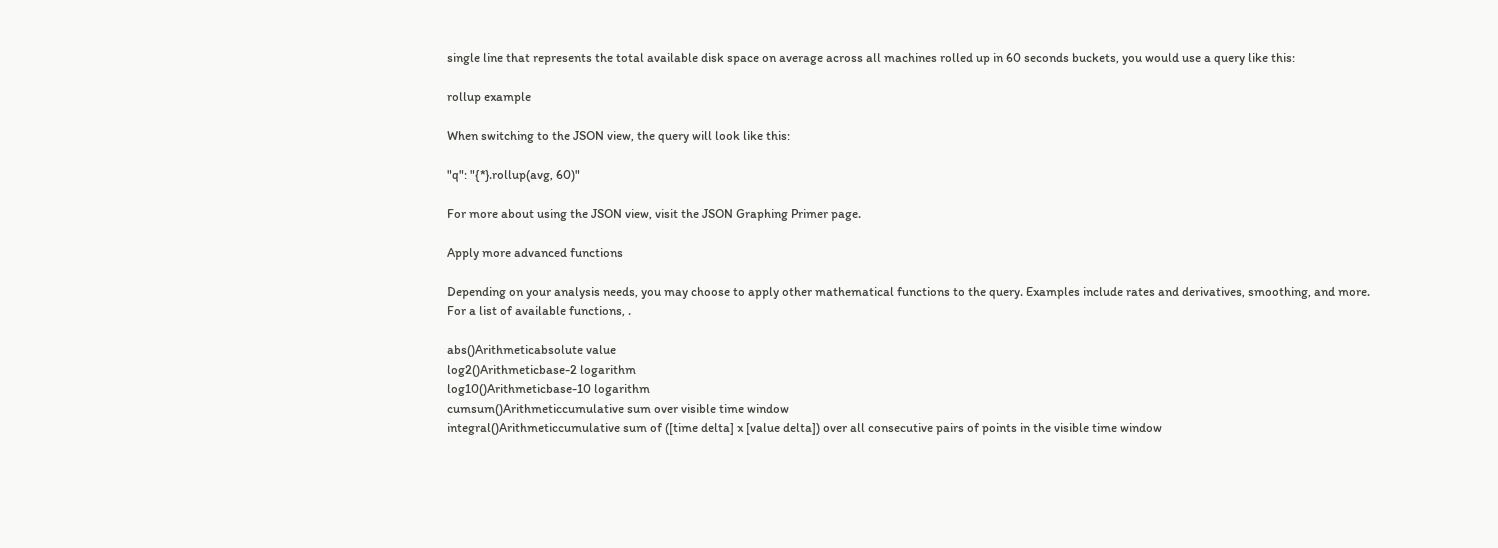single line that represents the total available disk space on average across all machines rolled up in 60 seconds buckets, you would use a query like this:

rollup example

When switching to the JSON view, the query will look like this:

"q": "{*}.rollup(avg, 60)"

For more about using the JSON view, visit the JSON Graphing Primer page.

Apply more advanced functions

Depending on your analysis needs, you may choose to apply other mathematical functions to the query. Examples include rates and derivatives, smoothing, and more. For a list of available functions, .

abs()Arithmeticabsolute value
log2()Arithmeticbase-2 logarithm
log10()Arithmeticbase-10 logarithm
cumsum()Arithmeticcumulative sum over visible time window
integral()Arithmeticcumulative sum of ([time delta] x [value delta]) over all consecutive pairs of points in the visible time window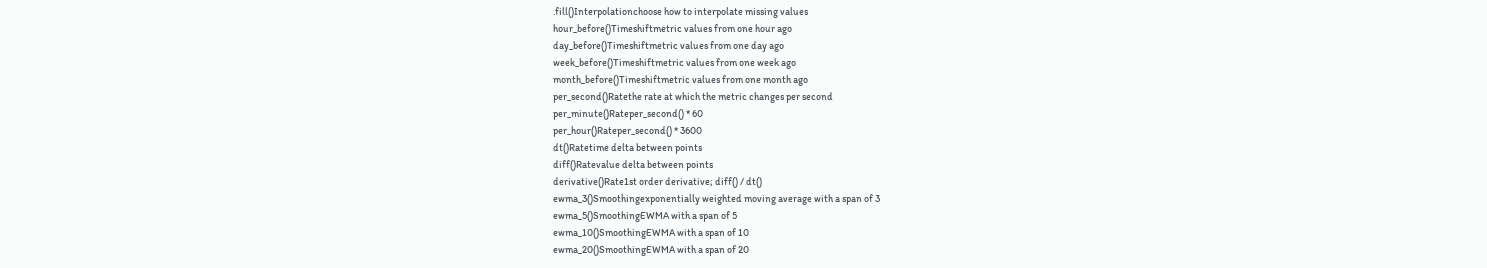.fill()Interpolationchoose how to interpolate missing values
hour_before()Timeshiftmetric values from one hour ago
day_before()Timeshiftmetric values from one day ago
week_before()Timeshiftmetric values from one week ago
month_before()Timeshiftmetric values from one month ago
per_second()Ratethe rate at which the metric changes per second
per_minute()Rateper_second() * 60
per_hour()Rateper_second() * 3600
dt()Ratetime delta between points
diff()Ratevalue delta between points
derivative()Rate1st order derivative; diff() / dt()
ewma_3()Smoothingexponentially weighted moving average with a span of 3
ewma_5()SmoothingEWMA with a span of 5
ewma_10()SmoothingEWMA with a span of 10
ewma_20()SmoothingEWMA with a span of 20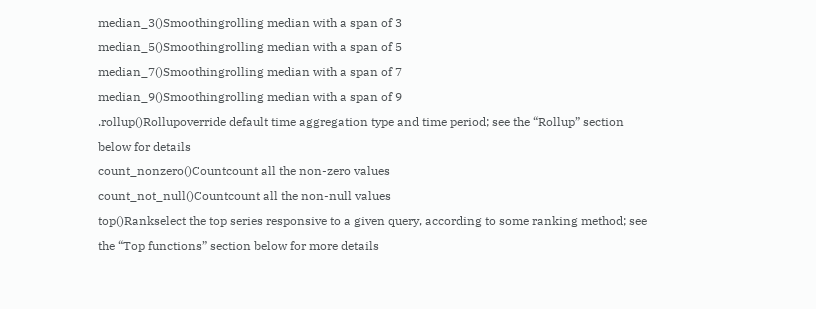median_3()Smoothingrolling median with a span of 3
median_5()Smoothingrolling median with a span of 5
median_7()Smoothingrolling median with a span of 7
median_9()Smoothingrolling median with a span of 9
.rollup()Rollupoverride default time aggregation type and time period; see the “Rollup” section below for details
count_nonzero()Countcount all the non-zero values
count_not_null()Countcount all the non-null values
top()Rankselect the top series responsive to a given query, according to some ranking method; see the “Top functions” section below for more details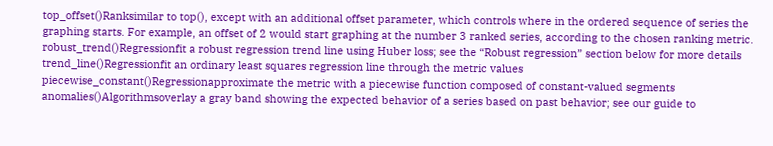top_offset()Ranksimilar to top(), except with an additional offset parameter, which controls where in the ordered sequence of series the graphing starts. For example, an offset of 2 would start graphing at the number 3 ranked series, according to the chosen ranking metric.
robust_trend()Regressionfit a robust regression trend line using Huber loss; see the “Robust regression” section below for more details
trend_line()Regressionfit an ordinary least squares regression line through the metric values
piecewise_constant()Regressionapproximate the metric with a piecewise function composed of constant-valued segments
anomalies()Algorithmsoverlay a gray band showing the expected behavior of a series based on past behavior; see our guide to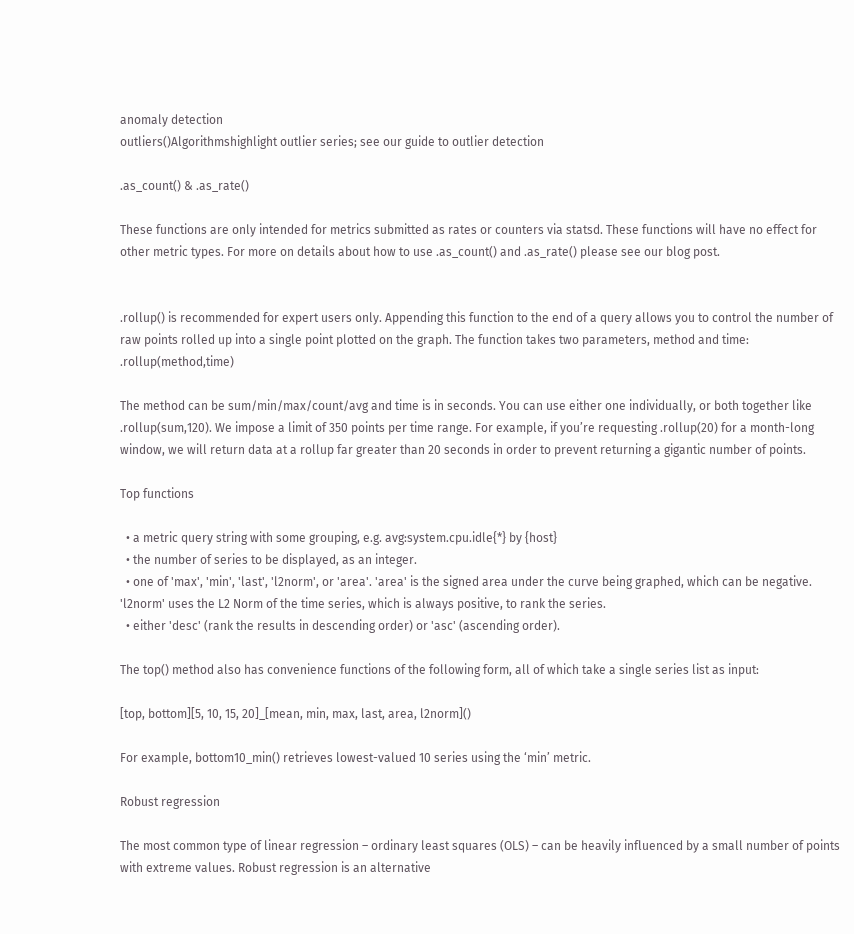anomaly detection
outliers()Algorithmshighlight outlier series; see our guide to outlier detection

.as_count() & .as_rate()

These functions are only intended for metrics submitted as rates or counters via statsd. These functions will have no effect for other metric types. For more on details about how to use .as_count() and .as_rate() please see our blog post.


.rollup() is recommended for expert users only. Appending this function to the end of a query allows you to control the number of raw points rolled up into a single point plotted on the graph. The function takes two parameters, method and time: .rollup(method,time)

The method can be sum/min/max/count/avg and time is in seconds. You can use either one individually, or both together like .rollup(sum,120). We impose a limit of 350 points per time range. For example, if you’re requesting .rollup(20) for a month-long window, we will return data at a rollup far greater than 20 seconds in order to prevent returning a gigantic number of points.

Top functions

  • a metric query string with some grouping, e.g. avg:system.cpu.idle{*} by {host}
  • the number of series to be displayed, as an integer.
  • one of 'max', 'min', 'last', 'l2norm', or 'area'. 'area' is the signed area under the curve being graphed, which can be negative. 'l2norm' uses the L2 Norm of the time series, which is always positive, to rank the series.
  • either 'desc' (rank the results in descending order) or 'asc' (ascending order).

The top() method also has convenience functions of the following form, all of which take a single series list as input:

[top, bottom][5, 10, 15, 20]_[mean, min, max, last, area, l2norm]()

For example, bottom10_min() retrieves lowest-valued 10 series using the ‘min’ metric.

Robust regression

The most common type of linear regression – ordinary least squares (OLS) – can be heavily influenced by a small number of points with extreme values. Robust regression is an alternative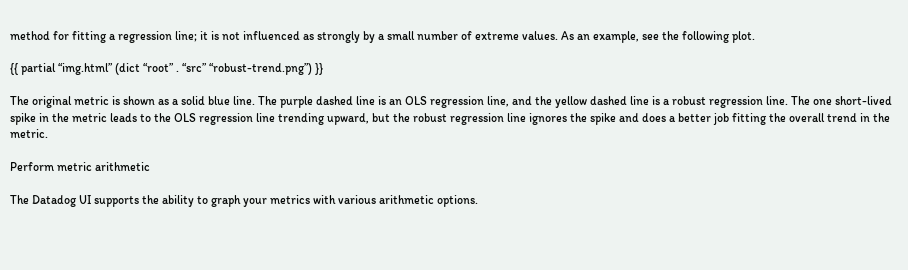method for fitting a regression line; it is not influenced as strongly by a small number of extreme values. As an example, see the following plot.

{{ partial “img.html” (dict “root” . “src” “robust-trend.png”) }}

The original metric is shown as a solid blue line. The purple dashed line is an OLS regression line, and the yellow dashed line is a robust regression line. The one short-lived spike in the metric leads to the OLS regression line trending upward, but the robust regression line ignores the spike and does a better job fitting the overall trend in the metric.

Perform metric arithmetic

The Datadog UI supports the ability to graph your metrics with various arithmetic options.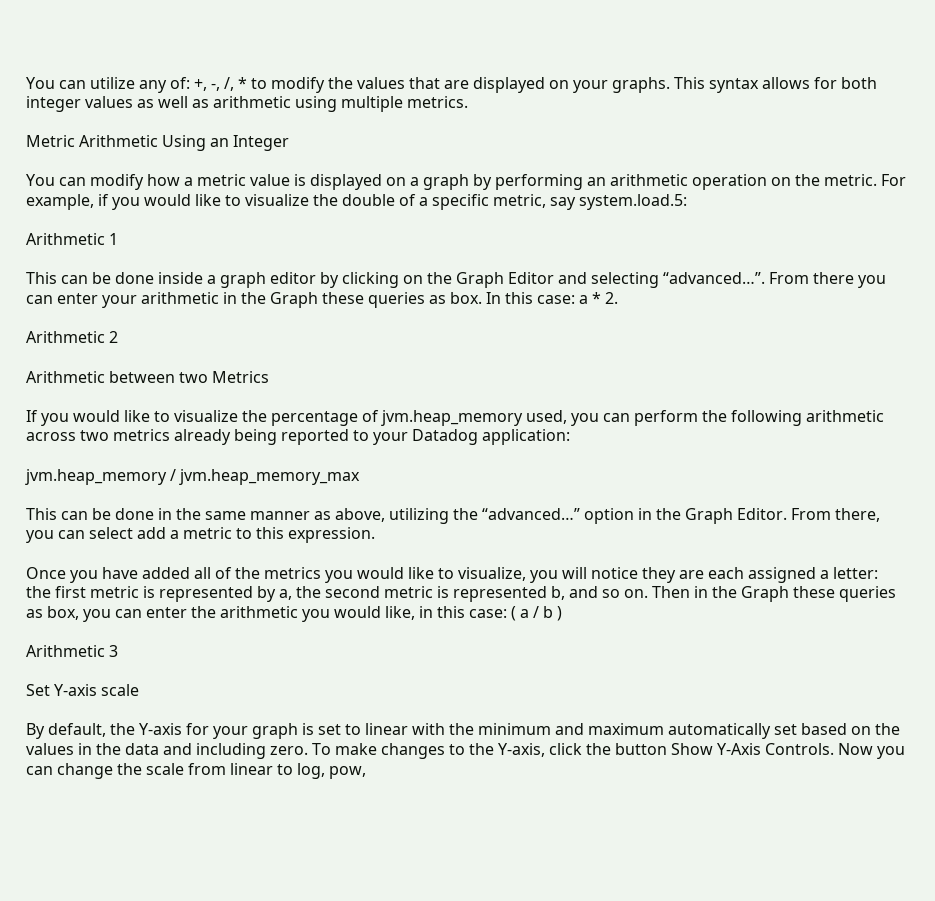You can utilize any of: +, -, /, * to modify the values that are displayed on your graphs. This syntax allows for both integer values as well as arithmetic using multiple metrics.

Metric Arithmetic Using an Integer

You can modify how a metric value is displayed on a graph by performing an arithmetic operation on the metric. For example, if you would like to visualize the double of a specific metric, say system.load.5:

Arithmetic 1

This can be done inside a graph editor by clicking on the Graph Editor and selecting “advanced…”. From there you can enter your arithmetic in the Graph these queries as box. In this case: a * 2.

Arithmetic 2

Arithmetic between two Metrics

If you would like to visualize the percentage of jvm.heap_memory used, you can perform the following arithmetic across two metrics already being reported to your Datadog application:

jvm.heap_memory / jvm.heap_memory_max

This can be done in the same manner as above, utilizing the “advanced…” option in the Graph Editor. From there, you can select add a metric to this expression.

Once you have added all of the metrics you would like to visualize, you will notice they are each assigned a letter: the first metric is represented by a, the second metric is represented b, and so on. Then in the Graph these queries as box, you can enter the arithmetic you would like, in this case: ( a / b )

Arithmetic 3

Set Y-axis scale

By default, the Y-axis for your graph is set to linear with the minimum and maximum automatically set based on the values in the data and including zero. To make changes to the Y-axis, click the button Show Y-Axis Controls. Now you can change the scale from linear to log, pow,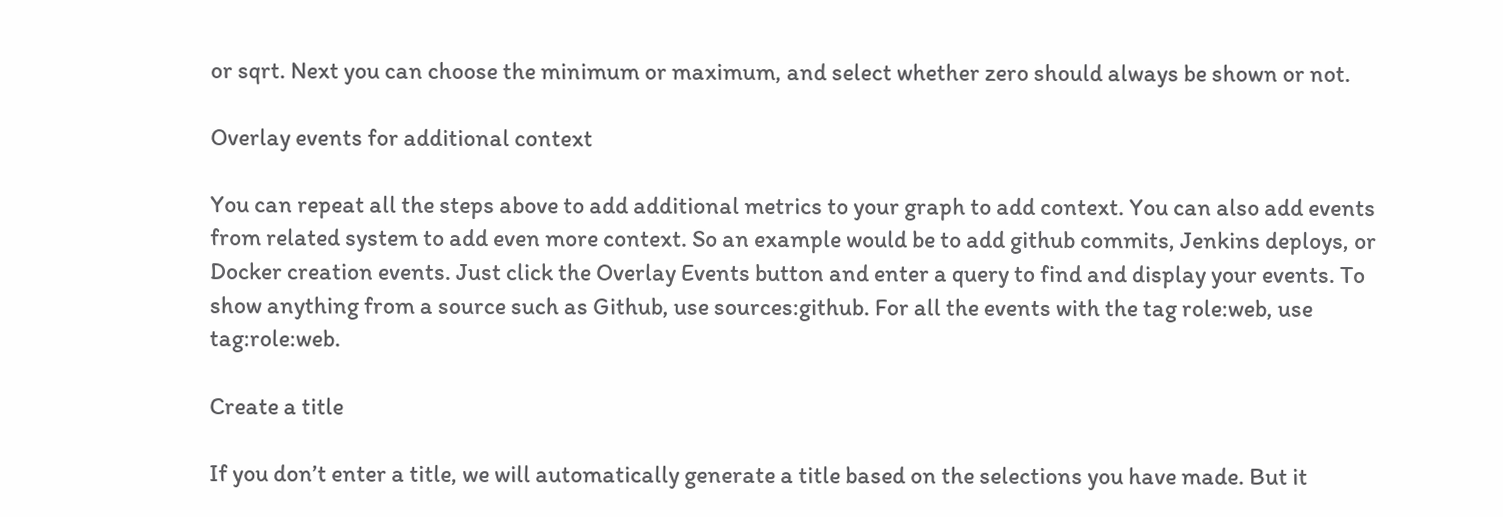or sqrt. Next you can choose the minimum or maximum, and select whether zero should always be shown or not.

Overlay events for additional context

You can repeat all the steps above to add additional metrics to your graph to add context. You can also add events from related system to add even more context. So an example would be to add github commits, Jenkins deploys, or Docker creation events. Just click the Overlay Events button and enter a query to find and display your events. To show anything from a source such as Github, use sources:github. For all the events with the tag role:web, use tag:role:web.

Create a title

If you don’t enter a title, we will automatically generate a title based on the selections you have made. But it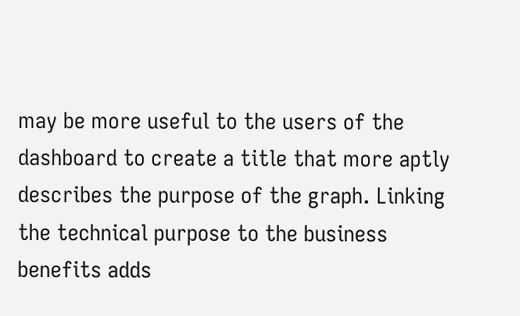may be more useful to the users of the dashboard to create a title that more aptly describes the purpose of the graph. Linking the technical purpose to the business benefits adds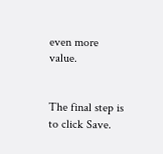even more value.


The final step is to click Save.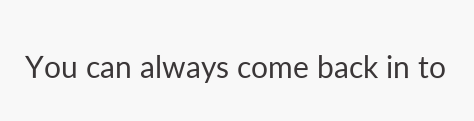You can always come back in to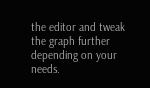the editor and tweak the graph further depending on your needs.